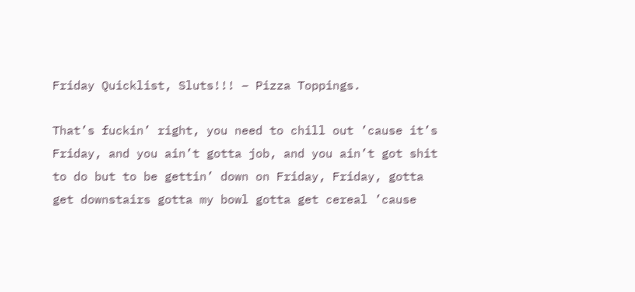Friday Quicklist, Sluts!!! – Pizza Toppings.

That’s fuckin’ right, you need to chill out ’cause it’s Friday, and you ain’t gotta job, and you ain’t got shit to do but to be gettin’ down on Friday, Friday, gotta get downstairs gotta my bowl gotta get cereal ’cause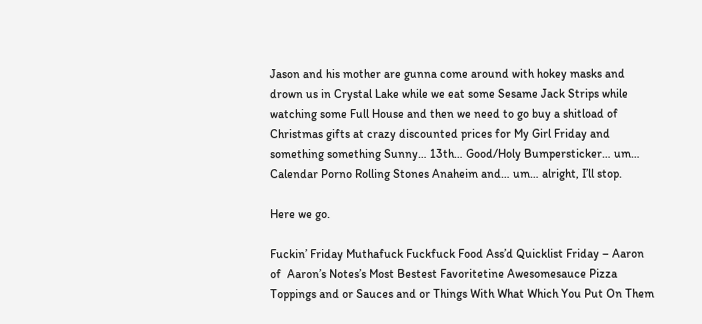Jason and his mother are gunna come around with hokey masks and drown us in Crystal Lake while we eat some Sesame Jack Strips while watching some Full House and then we need to go buy a shitload of Christmas gifts at crazy discounted prices for My Girl Friday and something something Sunny… 13th… Good/Holy Bumpersticker… um… Calendar Porno Rolling Stones Anaheim and… um… alright, I’ll stop.

Here we go.

Fuckin’ Friday Muthafuck Fuckfuck Food Ass’d Quicklist Friday – Aaron of  Aaron’s Notes’s Most Bestest Favoritetine Awesomesauce Pizza Toppings and or Sauces and or Things With What Which You Put On Them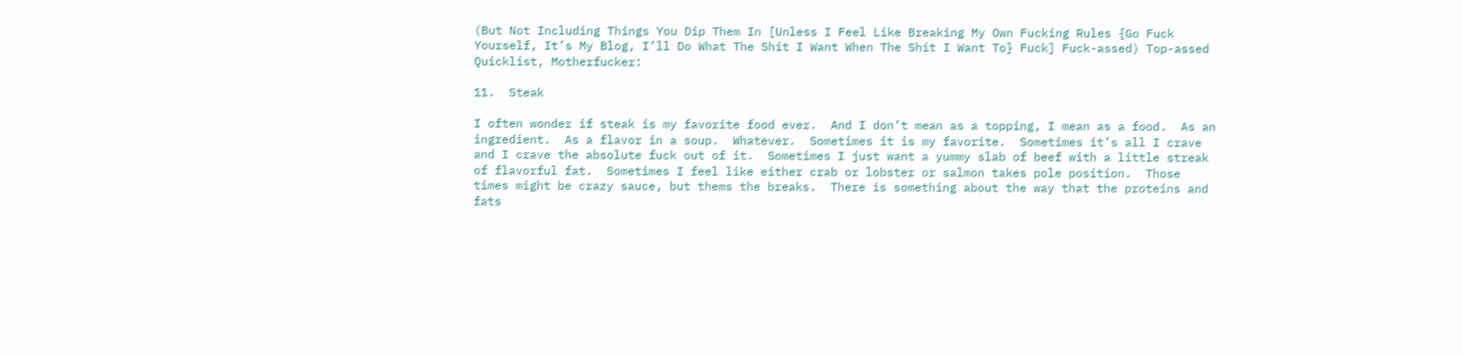(But Not Including Things You Dip Them In [Unless I Feel Like Breaking My Own Fucking Rules {Go Fuck Yourself, It’s My Blog, I’ll Do What The Shit I Want When The Shit I Want To} Fuck] Fuck-assed) Top-assed Quicklist, Motherfucker:

11.  Steak

I often wonder if steak is my favorite food ever.  And I don’t mean as a topping, I mean as a food.  As an ingredient.  As a flavor in a soup.  Whatever.  Sometimes it is my favorite.  Sometimes it’s all I crave and I crave the absolute fuck out of it.  Sometimes I just want a yummy slab of beef with a little streak of flavorful fat.  Sometimes I feel like either crab or lobster or salmon takes pole position.  Those times might be crazy sauce, but thems the breaks.  There is something about the way that the proteins and fats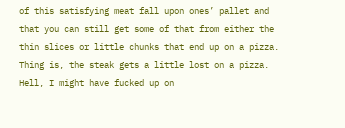of this satisfying meat fall upon ones’ pallet and that you can still get some of that from either the thin slices or little chunks that end up on a pizza.  Thing is, the steak gets a little lost on a pizza.  Hell, I might have fucked up on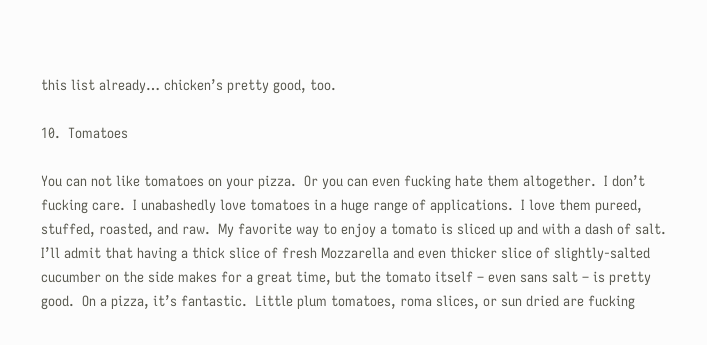this list already… chicken’s pretty good, too.

10.  Tomatoes

You can not like tomatoes on your pizza.  Or you can even fucking hate them altogether.  I don’t fucking care.  I unabashedly love tomatoes in a huge range of applications.  I love them pureed, stuffed, roasted, and raw.  My favorite way to enjoy a tomato is sliced up and with a dash of salt.  I’ll admit that having a thick slice of fresh Mozzarella and even thicker slice of slightly-salted cucumber on the side makes for a great time, but the tomato itself – even sans salt – is pretty good.  On a pizza, it’s fantastic.  Little plum tomatoes, roma slices, or sun dried are fucking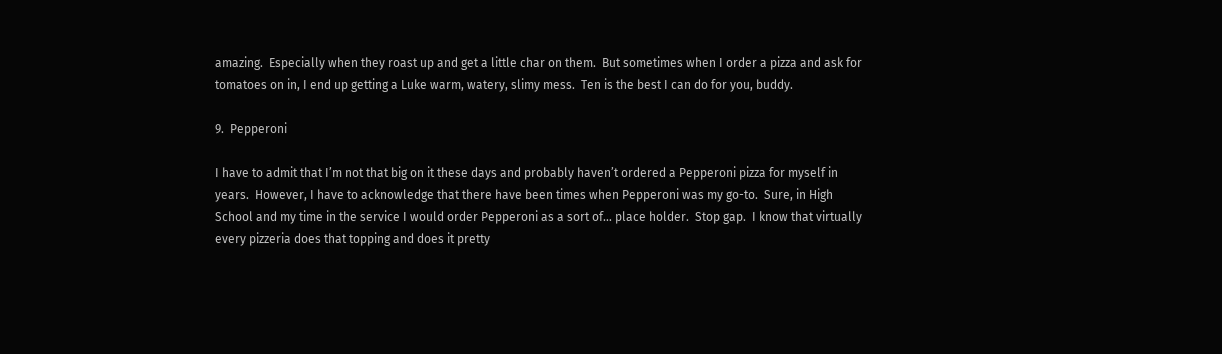amazing.  Especially when they roast up and get a little char on them.  But sometimes when I order a pizza and ask for tomatoes on in, I end up getting a Luke warm, watery, slimy mess.  Ten is the best I can do for you, buddy.

9.  Pepperoni

I have to admit that I’m not that big on it these days and probably haven’t ordered a Pepperoni pizza for myself in years.  However, I have to acknowledge that there have been times when Pepperoni was my go-to.  Sure, in High School and my time in the service I would order Pepperoni as a sort of… place holder.  Stop gap.  I know that virtually every pizzeria does that topping and does it pretty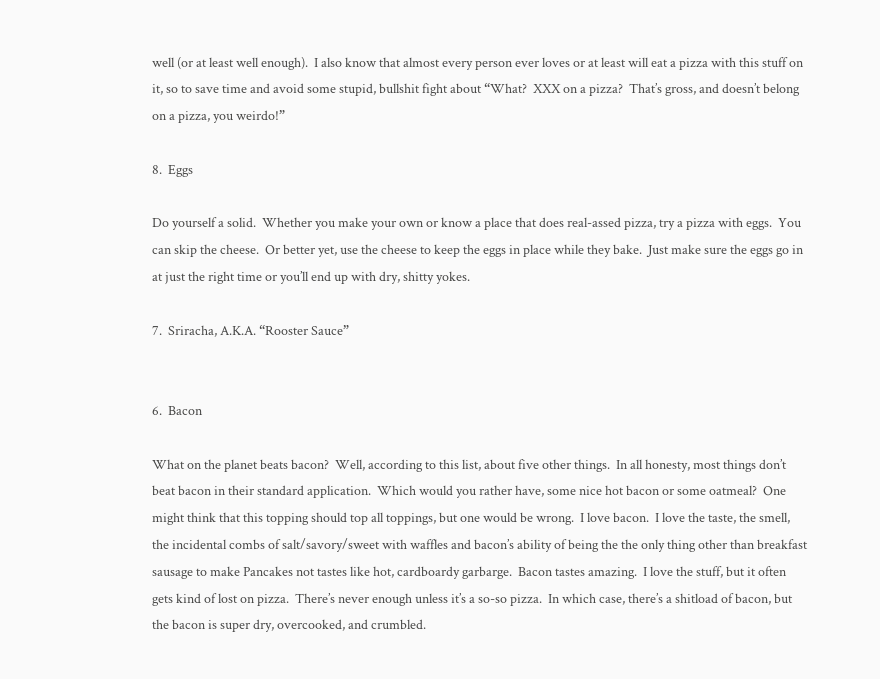well (or at least well enough).  I also know that almost every person ever loves or at least will eat a pizza with this stuff on it, so to save time and avoid some stupid, bullshit fight about “What?  XXX on a pizza?  That’s gross, and doesn’t belong on a pizza, you weirdo!”

8.  Eggs

Do yourself a solid.  Whether you make your own or know a place that does real-assed pizza, try a pizza with eggs.  You can skip the cheese.  Or better yet, use the cheese to keep the eggs in place while they bake.  Just make sure the eggs go in at just the right time or you’ll end up with dry, shitty yokes.

7.  Sriracha, A.K.A. “Rooster Sauce”


6.  Bacon

What on the planet beats bacon?  Well, according to this list, about five other things.  In all honesty, most things don’t beat bacon in their standard application.  Which would you rather have, some nice hot bacon or some oatmeal?  One might think that this topping should top all toppings, but one would be wrong.  I love bacon.  I love the taste, the smell, the incidental combs of salt/savory/sweet with waffles and bacon’s ability of being the the only thing other than breakfast sausage to make Pancakes not tastes like hot, cardboardy garbarge.  Bacon tastes amazing.  I love the stuff, but it often gets kind of lost on pizza.  There’s never enough unless it’s a so-so pizza.  In which case, there’s a shitload of bacon, but the bacon is super dry, overcooked, and crumbled.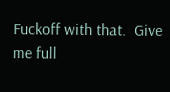Fuckoff with that.  Give me full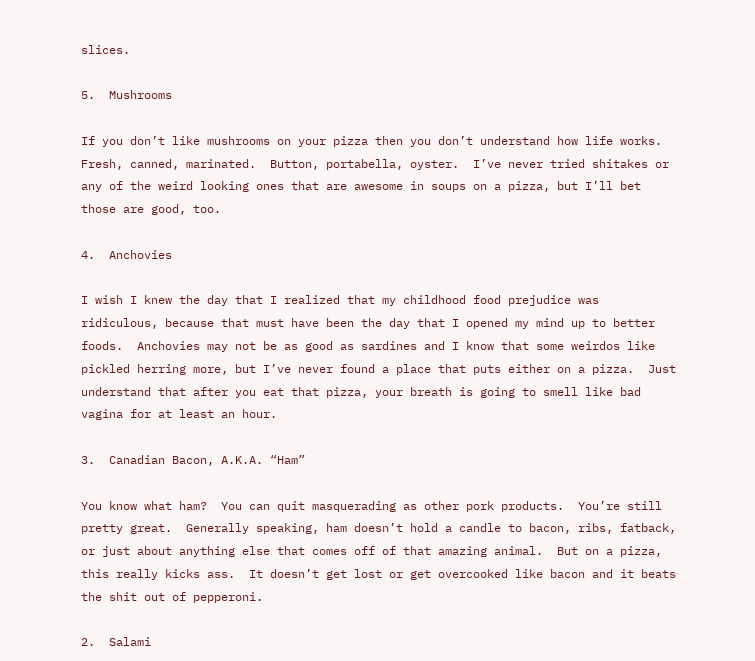slices.

5.  Mushrooms

If you don’t like mushrooms on your pizza then you don’t understand how life works.  Fresh, canned, marinated.  Button, portabella, oyster.  I’ve never tried shitakes or any of the weird looking ones that are awesome in soups on a pizza, but I’ll bet those are good, too.

4.  Anchovies

I wish I knew the day that I realized that my childhood food prejudice was ridiculous, because that must have been the day that I opened my mind up to better foods.  Anchovies may not be as good as sardines and I know that some weirdos like pickled herring more, but I’ve never found a place that puts either on a pizza.  Just understand that after you eat that pizza, your breath is going to smell like bad vagina for at least an hour.

3.  Canadian Bacon, A.K.A. “Ham”

You know what ham?  You can quit masquerading as other pork products.  You’re still pretty great.  Generally speaking, ham doesn’t hold a candle to bacon, ribs, fatback, or just about anything else that comes off of that amazing animal.  But on a pizza, this really kicks ass.  It doesn’t get lost or get overcooked like bacon and it beats the shit out of pepperoni.

2.  Salami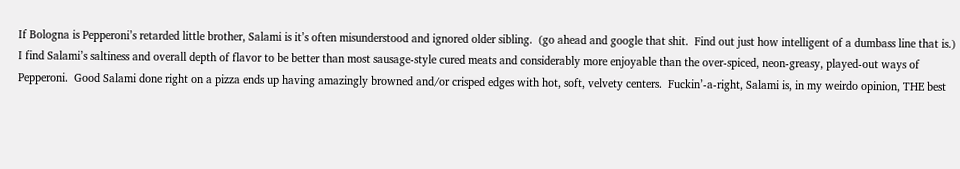If Bologna is Pepperoni’s retarded little brother, Salami is it’s often misunderstood and ignored older sibling.  (go ahead and google that shit.  Find out just how intelligent of a dumbass line that is.)  I find Salami’s saltiness and overall depth of flavor to be better than most sausage-style cured meats and considerably more enjoyable than the over-spiced, neon-greasy, played-out ways of Pepperoni.  Good Salami done right on a pizza ends up having amazingly browned and/or crisped edges with hot, soft, velvety centers.  Fuckin’-a-right, Salami is, in my weirdo opinion, THE best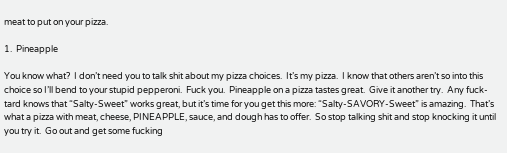meat to put on your pizza.

1.  Pineapple

You know what?  I don’t need you to talk shit about my pizza choices.  It’s my pizza.  I know that others aren’t so into this choice so I’ll bend to your stupid pepperoni.  Fuck you.  Pineapple on a pizza tastes great.  Give it another try.  Any fuck-tard knows that “Salty-Sweet” works great, but it’s time for you get this more: “Salty-SAVORY-Sweet” is amazing.  That’s what a pizza with meat, cheese, PINEAPPLE, sauce, and dough has to offer.  So stop talking shit and stop knocking it until you try it.  Go out and get some fucking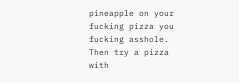pineapple on your fucking pizza you fucking asshole.  Then try a pizza with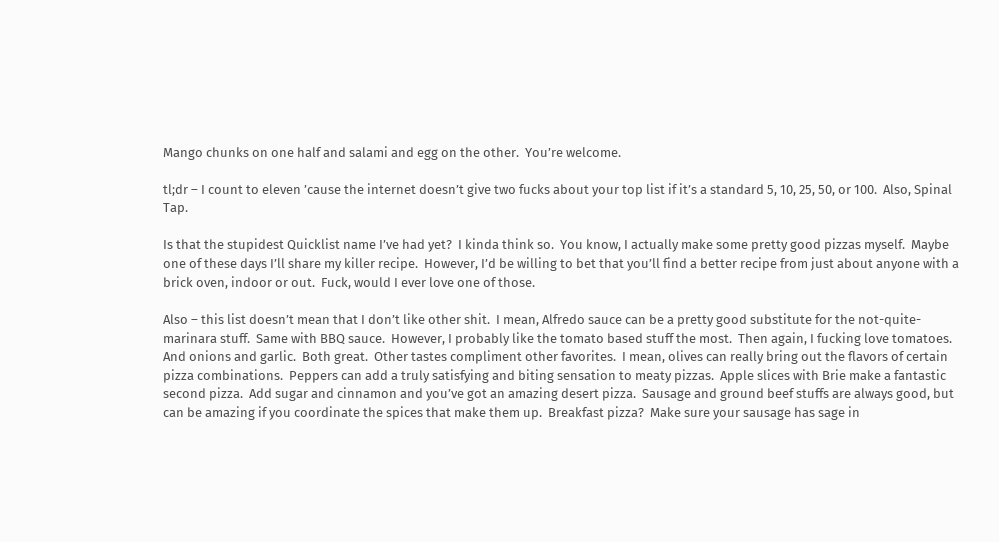Mango chunks on one half and salami and egg on the other.  You’re welcome.

tl;dr – I count to eleven ’cause the internet doesn’t give two fucks about your top list if it’s a standard 5, 10, 25, 50, or 100.  Also, Spinal Tap.

Is that the stupidest Quicklist name I’ve had yet?  I kinda think so.  You know, I actually make some pretty good pizzas myself.  Maybe one of these days I’ll share my killer recipe.  However, I’d be willing to bet that you’ll find a better recipe from just about anyone with a brick oven, indoor or out.  Fuck, would I ever love one of those.

Also – this list doesn’t mean that I don’t like other shit.  I mean, Alfredo sauce can be a pretty good substitute for the not-quite-marinara stuff.  Same with BBQ sauce.  However, I probably like the tomato based stuff the most.  Then again, I fucking love tomatoes.  And onions and garlic.  Both great.  Other tastes compliment other favorites.  I mean, olives can really bring out the flavors of certain pizza combinations.  Peppers can add a truly satisfying and biting sensation to meaty pizzas.  Apple slices with Brie make a fantastic second pizza.  Add sugar and cinnamon and you’ve got an amazing desert pizza.  Sausage and ground beef stuffs are always good, but can be amazing if you coordinate the spices that make them up.  Breakfast pizza?  Make sure your sausage has sage in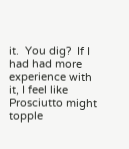it.  You dig?  If I had had more experience with it, I feel like Prosciutto might topple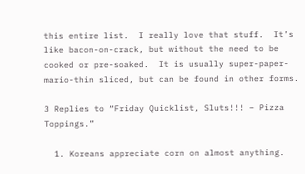this entire list.  I really love that stuff.  It’s like bacon-on-crack, but without the need to be cooked or pre-soaked.  It is usually super-paper-mario-thin sliced, but can be found in other forms.

3 Replies to “Friday Quicklist, Sluts!!! – Pizza Toppings.”

  1. Koreans appreciate corn on almost anything.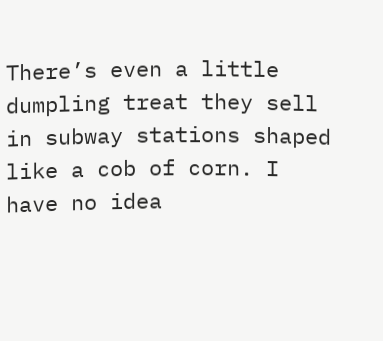There’s even a little dumpling treat they sell in subway stations shaped like a cob of corn. I have no idea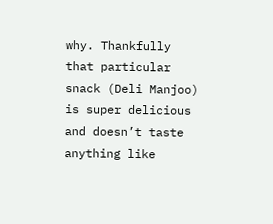why. Thankfully that particular snack (Deli Manjoo) is super delicious and doesn’t taste anything like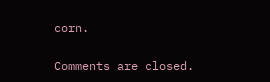corn.

Comments are closed.